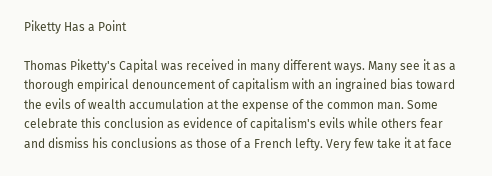Piketty Has a Point

Thomas Piketty's Capital was received in many different ways. Many see it as a thorough empirical denouncement of capitalism with an ingrained bias toward the evils of wealth accumulation at the expense of the common man. Some celebrate this conclusion as evidence of capitalism's evils while others fear and dismiss his conclusions as those of a French lefty. Very few take it at face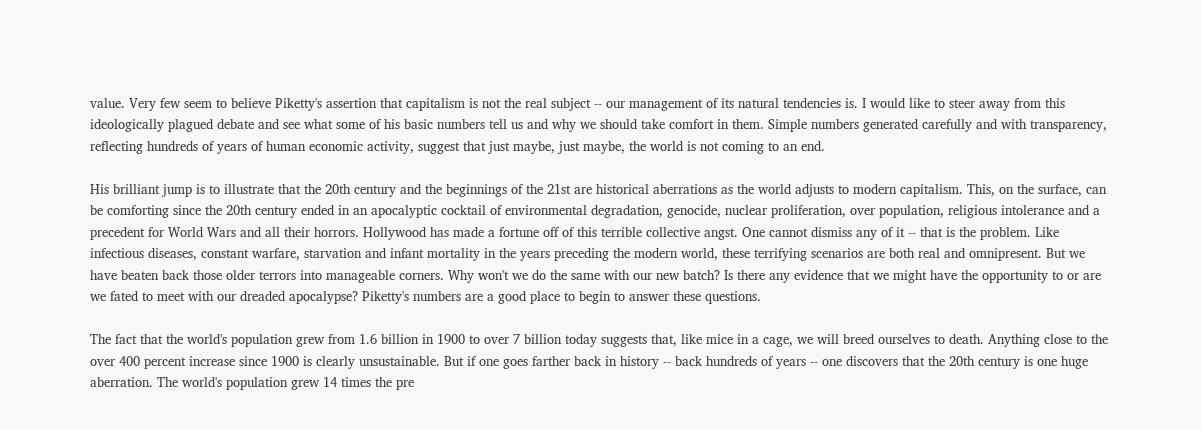value. Very few seem to believe Piketty's assertion that capitalism is not the real subject -- our management of its natural tendencies is. I would like to steer away from this ideologically plagued debate and see what some of his basic numbers tell us and why we should take comfort in them. Simple numbers generated carefully and with transparency, reflecting hundreds of years of human economic activity, suggest that just maybe, just maybe, the world is not coming to an end.

His brilliant jump is to illustrate that the 20th century and the beginnings of the 21st are historical aberrations as the world adjusts to modern capitalism. This, on the surface, can be comforting since the 20th century ended in an apocalyptic cocktail of environmental degradation, genocide, nuclear proliferation, over population, religious intolerance and a precedent for World Wars and all their horrors. Hollywood has made a fortune off of this terrible collective angst. One cannot dismiss any of it -- that is the problem. Like infectious diseases, constant warfare, starvation and infant mortality in the years preceding the modern world, these terrifying scenarios are both real and omnipresent. But we have beaten back those older terrors into manageable corners. Why won't we do the same with our new batch? Is there any evidence that we might have the opportunity to or are we fated to meet with our dreaded apocalypse? Piketty's numbers are a good place to begin to answer these questions.

The fact that the world's population grew from 1.6 billion in 1900 to over 7 billion today suggests that, like mice in a cage, we will breed ourselves to death. Anything close to the over 400 percent increase since 1900 is clearly unsustainable. But if one goes farther back in history -- back hundreds of years -- one discovers that the 20th century is one huge aberration. The world's population grew 14 times the pre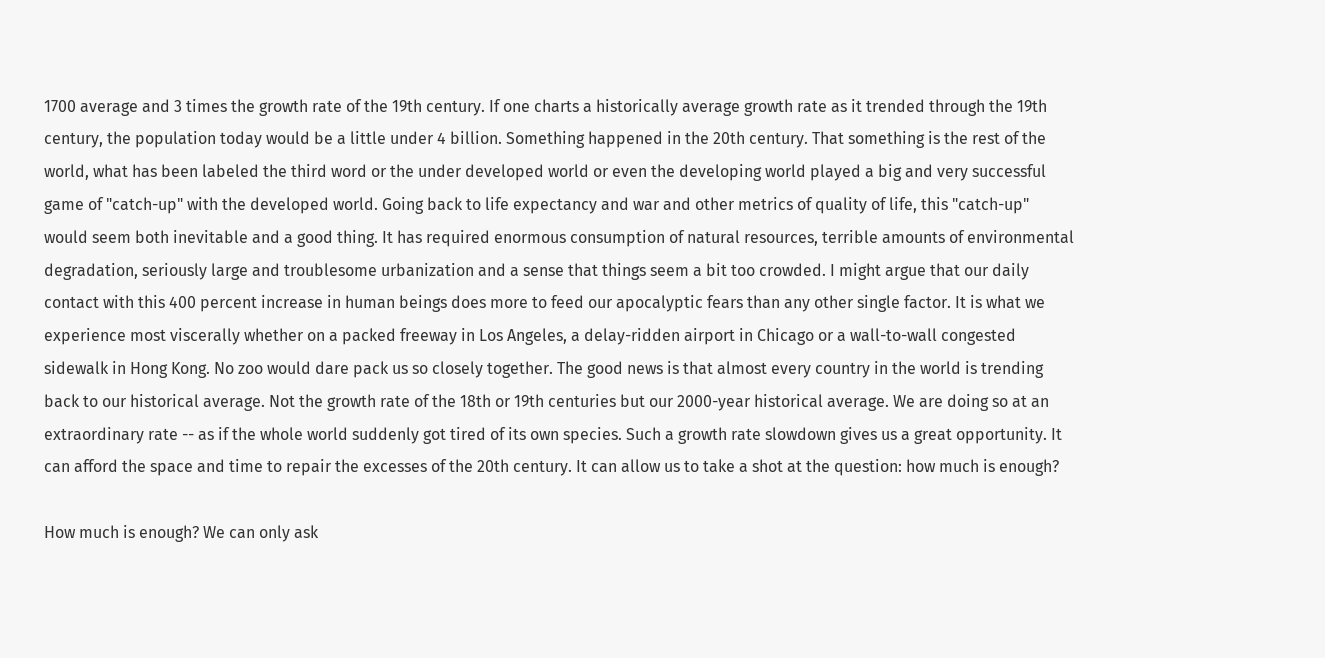1700 average and 3 times the growth rate of the 19th century. If one charts a historically average growth rate as it trended through the 19th century, the population today would be a little under 4 billion. Something happened in the 20th century. That something is the rest of the world, what has been labeled the third word or the under developed world or even the developing world played a big and very successful game of "catch-up" with the developed world. Going back to life expectancy and war and other metrics of quality of life, this "catch-up" would seem both inevitable and a good thing. It has required enormous consumption of natural resources, terrible amounts of environmental degradation, seriously large and troublesome urbanization and a sense that things seem a bit too crowded. I might argue that our daily contact with this 400 percent increase in human beings does more to feed our apocalyptic fears than any other single factor. It is what we experience most viscerally whether on a packed freeway in Los Angeles, a delay-ridden airport in Chicago or a wall-to-wall congested sidewalk in Hong Kong. No zoo would dare pack us so closely together. The good news is that almost every country in the world is trending back to our historical average. Not the growth rate of the 18th or 19th centuries but our 2000-year historical average. We are doing so at an extraordinary rate -- as if the whole world suddenly got tired of its own species. Such a growth rate slowdown gives us a great opportunity. It can afford the space and time to repair the excesses of the 20th century. It can allow us to take a shot at the question: how much is enough?

How much is enough? We can only ask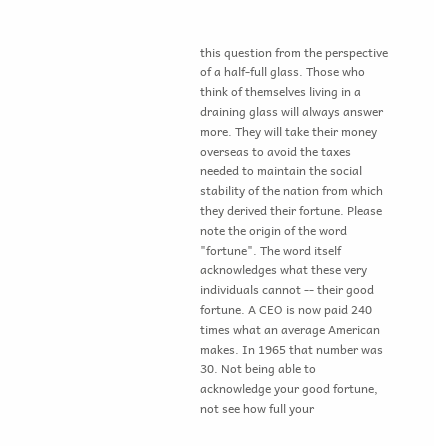this question from the perspective of a half-full glass. Those who think of themselves living in a draining glass will always answer more. They will take their money overseas to avoid the taxes needed to maintain the social stability of the nation from which they derived their fortune. Please note the origin of the word "fortune". The word itself acknowledges what these very individuals cannot -- their good fortune. A CEO is now paid 240 times what an average American makes. In 1965 that number was 30. Not being able to acknowledge your good fortune, not see how full your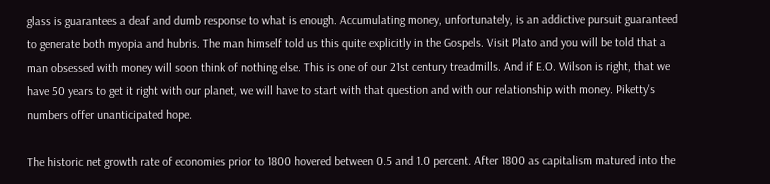glass is guarantees a deaf and dumb response to what is enough. Accumulating money, unfortunately, is an addictive pursuit guaranteed to generate both myopia and hubris. The man himself told us this quite explicitly in the Gospels. Visit Plato and you will be told that a man obsessed with money will soon think of nothing else. This is one of our 21st century treadmills. And if E.O. Wilson is right, that we have 50 years to get it right with our planet, we will have to start with that question and with our relationship with money. Piketty's numbers offer unanticipated hope.

The historic net growth rate of economies prior to 1800 hovered between 0.5 and 1.0 percent. After 1800 as capitalism matured into the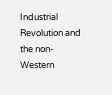Industrial Revolution and the non-Western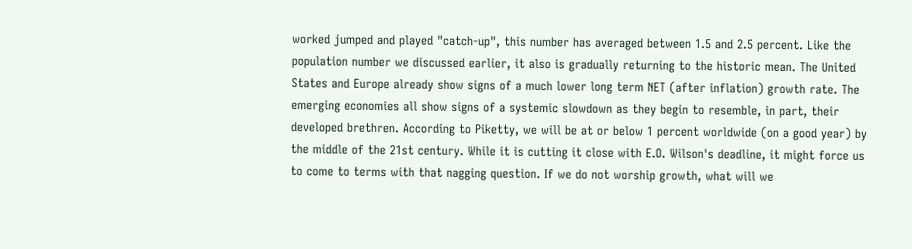worked jumped and played "catch-up", this number has averaged between 1.5 and 2.5 percent. Like the population number we discussed earlier, it also is gradually returning to the historic mean. The United States and Europe already show signs of a much lower long term NET (after inflation) growth rate. The emerging economies all show signs of a systemic slowdown as they begin to resemble, in part, their developed brethren. According to Piketty, we will be at or below 1 percent worldwide (on a good year) by the middle of the 21st century. While it is cutting it close with E.O. Wilson's deadline, it might force us to come to terms with that nagging question. If we do not worship growth, what will we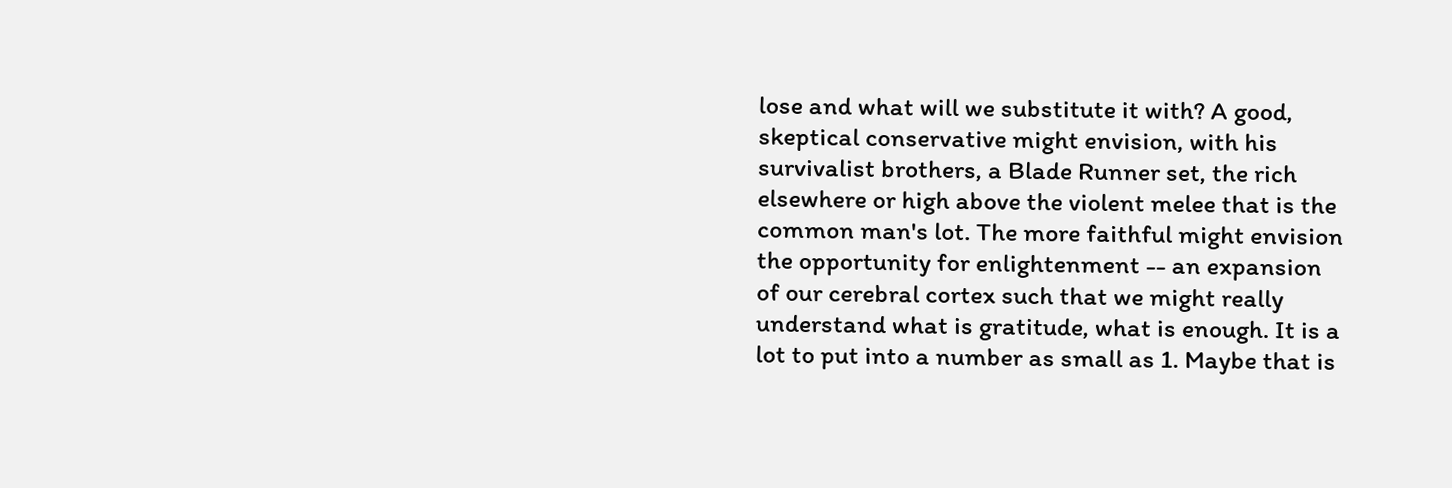lose and what will we substitute it with? A good, skeptical conservative might envision, with his survivalist brothers, a Blade Runner set, the rich elsewhere or high above the violent melee that is the common man's lot. The more faithful might envision the opportunity for enlightenment -- an expansion of our cerebral cortex such that we might really understand what is gratitude, what is enough. It is a lot to put into a number as small as 1. Maybe that is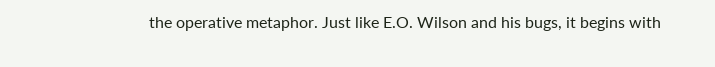the operative metaphor. Just like E.O. Wilson and his bugs, it begins with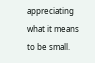appreciating what it means to be small.